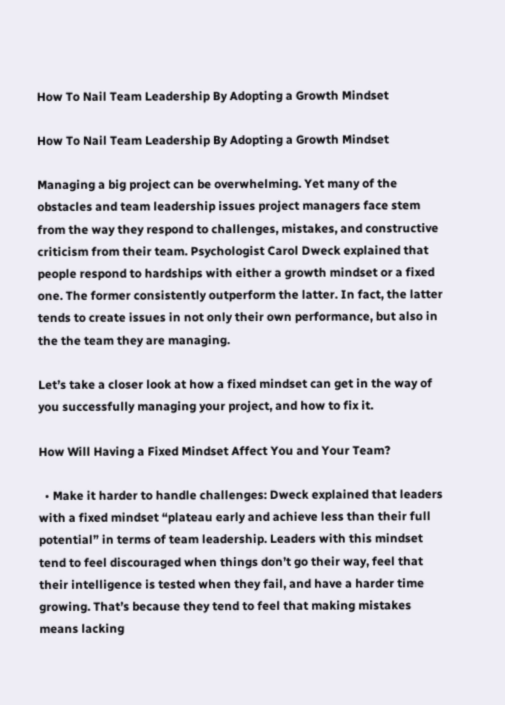How To Nail Team Leadership By Adopting a Growth Mindset

How To Nail Team Leadership By Adopting a Growth Mindset

Managing a big project can be overwhelming. Yet many of the obstacles and team leadership issues project managers face stem from the way they respond to challenges, mistakes, and constructive criticism from their team. Psychologist Carol Dweck explained that people respond to hardships with either a growth mindset or a fixed one. The former consistently outperform the latter. In fact, the latter tends to create issues in not only their own performance, but also in the the team they are managing.

Let’s take a closer look at how a fixed mindset can get in the way of you successfully managing your project, and how to fix it.

How Will Having a Fixed Mindset Affect You and Your Team?

  • Make it harder to handle challenges: Dweck explained that leaders with a fixed mindset “plateau early and achieve less than their full potential” in terms of team leadership. Leaders with this mindset tend to feel discouraged when things don’t go their way, feel that their intelligence is tested when they fail, and have a harder time growing. That’s because they tend to feel that making mistakes means lacking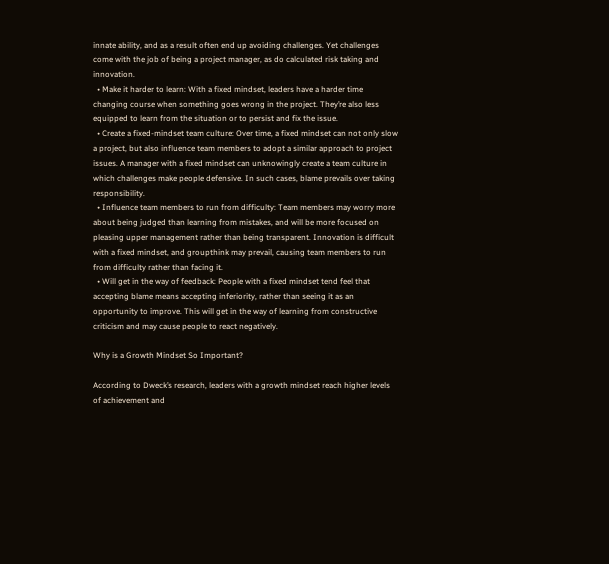innate ability, and as a result often end up avoiding challenges. Yet challenges come with the job of being a project manager, as do calculated risk taking and innovation.
  • Make it harder to learn: With a fixed mindset, leaders have a harder time changing course when something goes wrong in the project. They’re also less equipped to learn from the situation or to persist and fix the issue.
  • Create a fixed-mindset team culture: Over time, a fixed mindset can not only slow a project, but also influence team members to adopt a similar approach to project issues. A manager with a fixed mindset can unknowingly create a team culture in which challenges make people defensive. In such cases, blame prevails over taking responsibility.
  • Influence team members to run from difficulty: Team members may worry more about being judged than learning from mistakes, and will be more focused on pleasing upper management rather than being transparent. Innovation is difficult with a fixed mindset, and groupthink may prevail, causing team members to run from difficulty rather than facing it.
  • Will get in the way of feedback: People with a fixed mindset tend feel that accepting blame means accepting inferiority, rather than seeing it as an opportunity to improve. This will get in the way of learning from constructive criticism and may cause people to react negatively.

Why is a Growth Mindset So Important?

According to Dweck’s research, leaders with a growth mindset reach higher levels of achievement and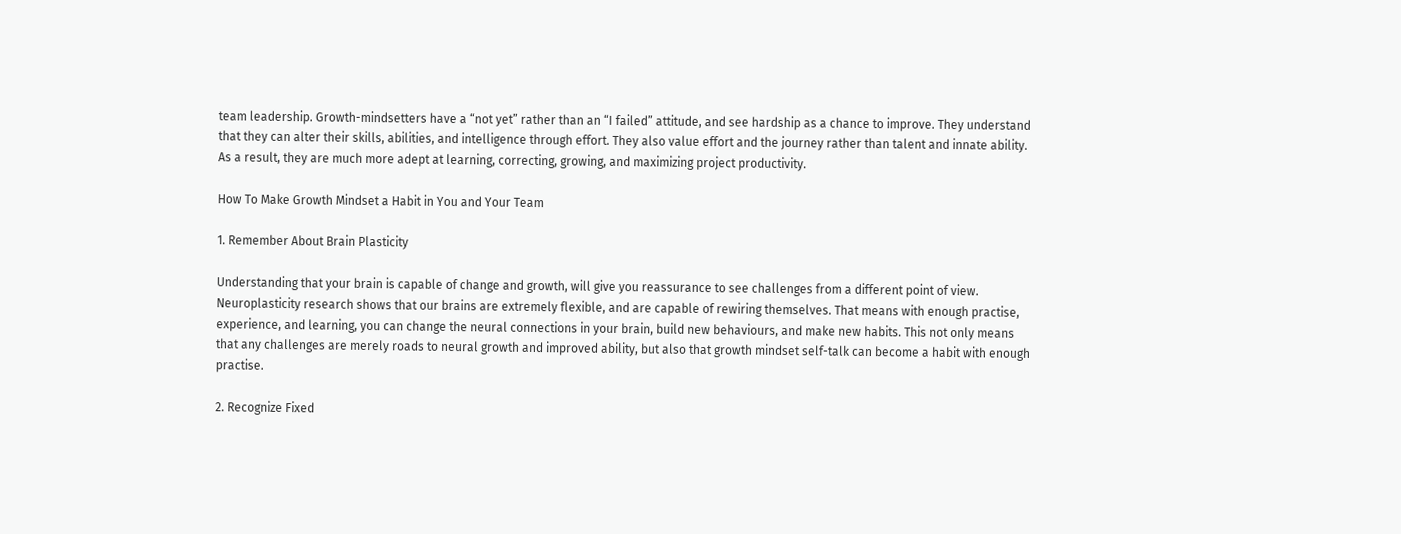team leadership. Growth-mindsetters have a “not yet” rather than an “I failed” attitude, and see hardship as a chance to improve. They understand that they can alter their skills, abilities, and intelligence through effort. They also value effort and the journey rather than talent and innate ability. As a result, they are much more adept at learning, correcting, growing, and maximizing project productivity.

How To Make Growth Mindset a Habit in You and Your Team

1. Remember About Brain Plasticity

Understanding that your brain is capable of change and growth, will give you reassurance to see challenges from a different point of view. Neuroplasticity research shows that our brains are extremely flexible, and are capable of rewiring themselves. That means with enough practise, experience, and learning, you can change the neural connections in your brain, build new behaviours, and make new habits. This not only means that any challenges are merely roads to neural growth and improved ability, but also that growth mindset self-talk can become a habit with enough practise.

2. Recognize Fixed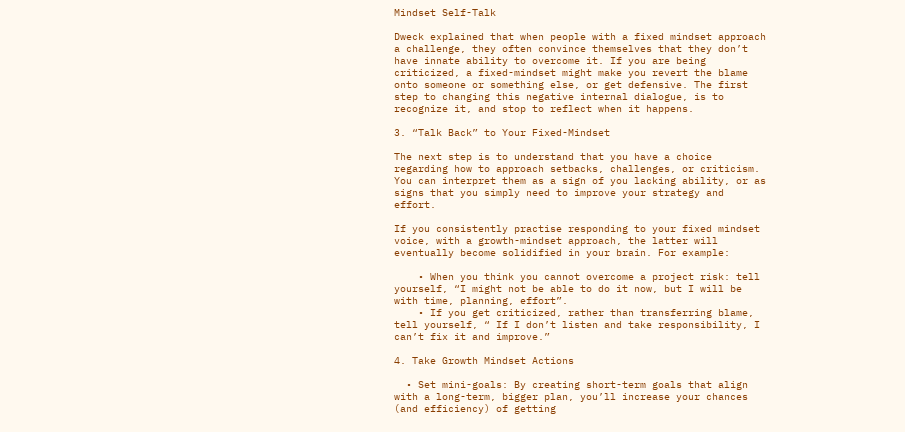Mindset Self-Talk

Dweck explained that when people with a fixed mindset approach a challenge, they often convince themselves that they don’t have innate ability to overcome it. If you are being criticized, a fixed-mindset might make you revert the blame onto someone or something else, or get defensive. The first step to changing this negative internal dialogue, is to recognize it, and stop to reflect when it happens.

3. “Talk Back” to Your Fixed-Mindset

The next step is to understand that you have a choice regarding how to approach setbacks, challenges, or criticism. You can interpret them as a sign of you lacking ability, or as signs that you simply need to improve your strategy and effort.

If you consistently practise responding to your fixed mindset voice, with a growth-mindset approach, the latter will eventually become solidified in your brain. For example:

    • When you think you cannot overcome a project risk: tell yourself, “I might not be able to do it now, but I will be with time, planning, effort”.
    • If you get criticized, rather than transferring blame, tell yourself, “ If I don’t listen and take responsibility, I can’t fix it and improve.”

4. Take Growth Mindset Actions

  • Set mini-goals: By creating short-term goals that align with a long-term, bigger plan, you’ll increase your chances (and efficiency) of getting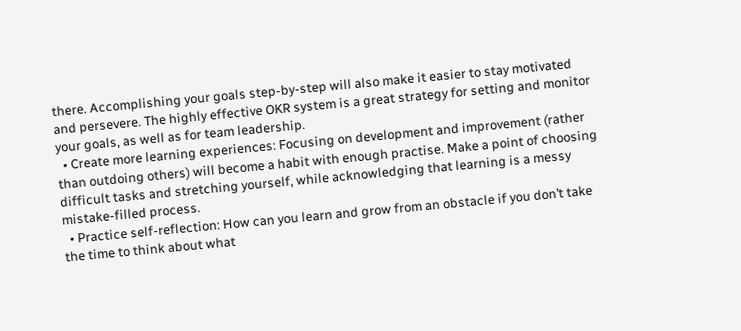there. Accomplishing your goals step-by-step will also make it easier to stay motivated and persevere. The highly effective OKR system is a great strategy for setting and monitor your goals, as well as for team leadership.
  • Create more learning experiences: Focusing on development and improvement (rather than outdoing others) will become a habit with enough practise. Make a point of choosing difficult tasks and stretching yourself, while acknowledging that learning is a messy mistake-filled process.
  • Practice self-reflection: How can you learn and grow from an obstacle if you don’t take the time to think about what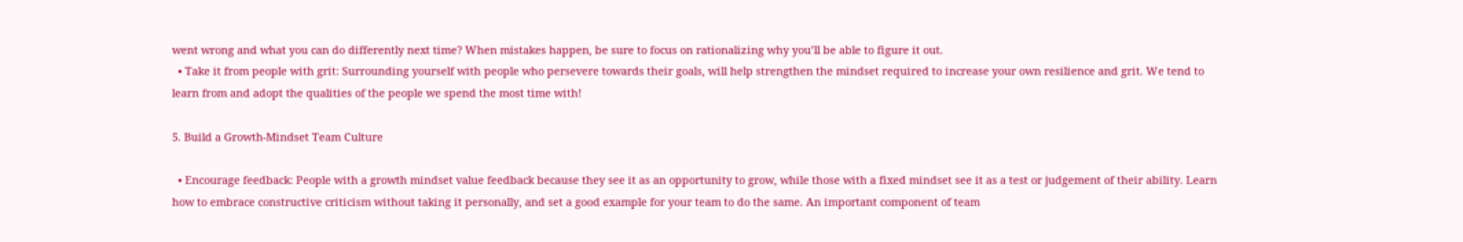went wrong and what you can do differently next time? When mistakes happen, be sure to focus on rationalizing why you’ll be able to figure it out.
  • Take it from people with grit: Surrounding yourself with people who persevere towards their goals, will help strengthen the mindset required to increase your own resilience and grit. We tend to learn from and adopt the qualities of the people we spend the most time with!

5. Build a Growth-Mindset Team Culture

  • Encourage feedback: People with a growth mindset value feedback because they see it as an opportunity to grow, while those with a fixed mindset see it as a test or judgement of their ability. Learn how to embrace constructive criticism without taking it personally, and set a good example for your team to do the same. An important component of team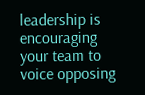leadership is encouraging your team to voice opposing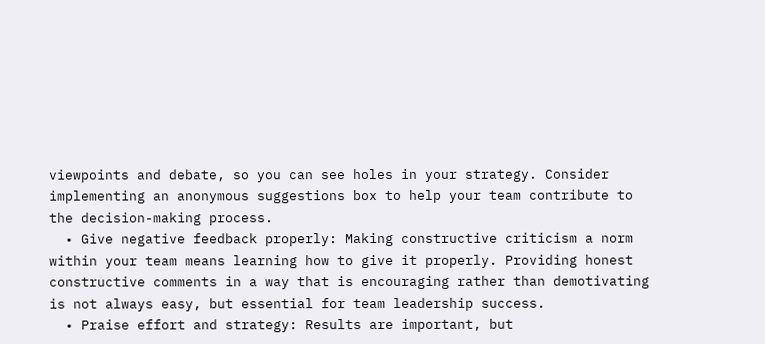viewpoints and debate, so you can see holes in your strategy. Consider implementing an anonymous suggestions box to help your team contribute to the decision-making process.
  • Give negative feedback properly: Making constructive criticism a norm within your team means learning how to give it properly. Providing honest constructive comments in a way that is encouraging rather than demotivating is not always easy, but essential for team leadership success.
  • Praise effort and strategy: Results are important, but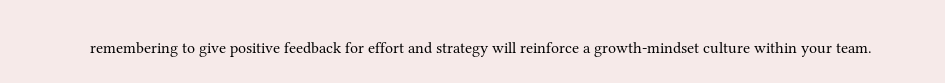remembering to give positive feedback for effort and strategy will reinforce a growth-mindset culture within your team.